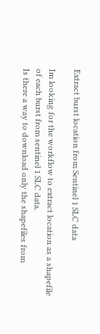Extract burst location from Sentinel 1 SLC data

Im looking for the workflow to extract location as a shapefile of each burst from sentinel 1 SLC data.
Is there a way to download only the shapefiles from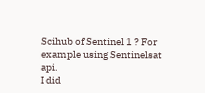Scihub of Sentinel 1 ? For example using Sentinelsat api.
I did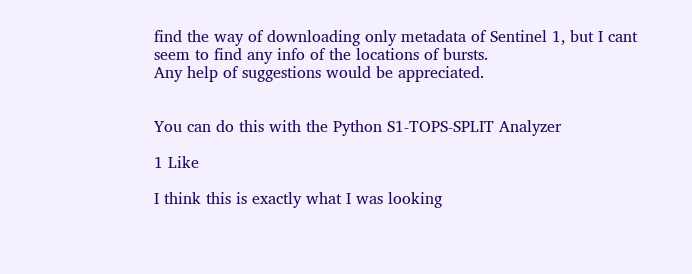find the way of downloading only metadata of Sentinel 1, but I cant seem to find any info of the locations of bursts.
Any help of suggestions would be appreciated.


You can do this with the Python S1-TOPS-SPLIT Analyzer

1 Like

I think this is exactly what I was looking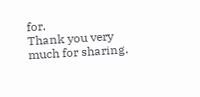for.
Thank you very much for sharing.